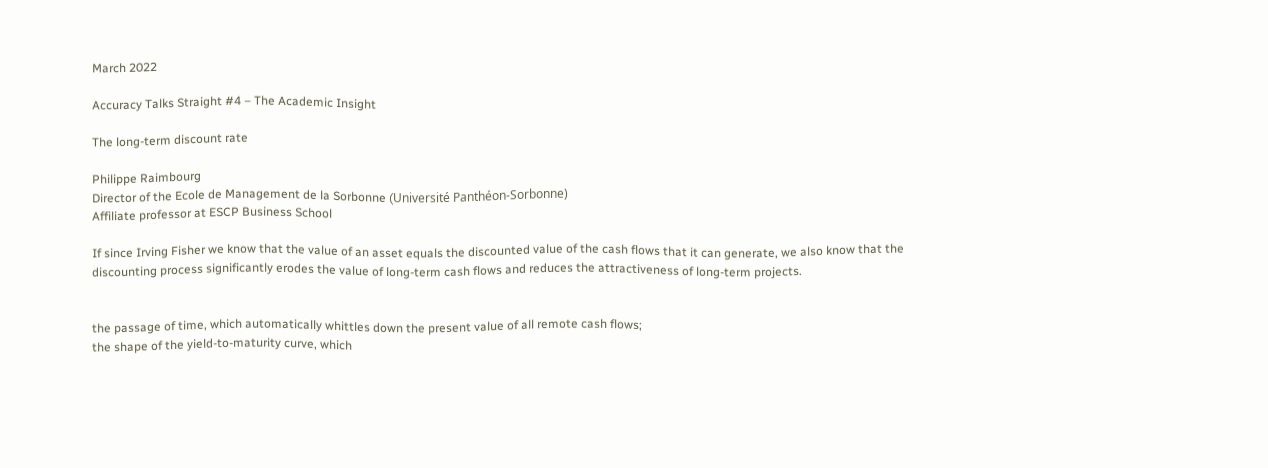March 2022

Accuracy Talks Straight #4 – The Academic Insight

The long-term discount rate

Philippe Raimbourg
Director of the Ecole de Management de la Sorbonne (Université Panthéon-Sorbonne)
Affiliate professor at ESCP Business School

If since Irving Fisher we know that the value of an asset equals the discounted value of the cash flows that it can generate, we also know that the discounting process significantly erodes the value of long-term cash flows and reduces the attractiveness of long-term projects.


the passage of time, which automatically whittles down the present value of all remote cash flows;
the shape of the yield-to-maturity curve, which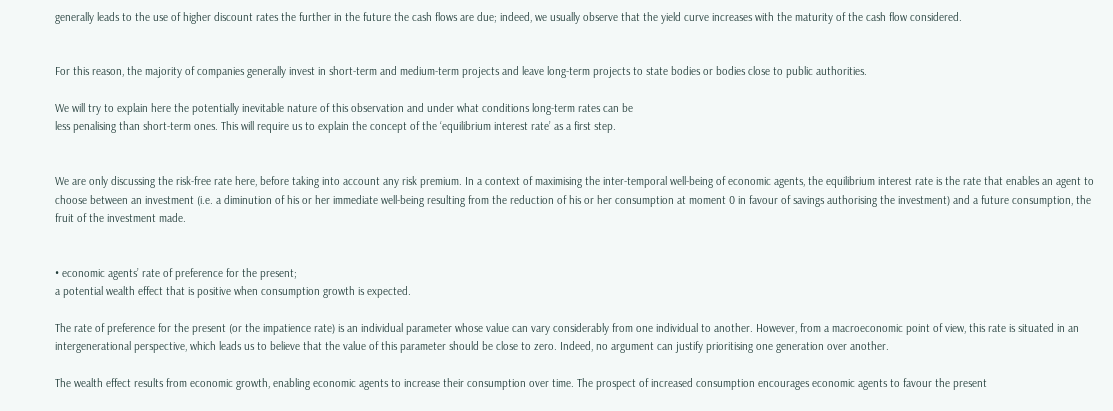generally leads to the use of higher discount rates the further in the future the cash flows are due; indeed, we usually observe that the yield curve increases with the maturity of the cash flow considered.


For this reason, the majority of companies generally invest in short-term and medium-term projects and leave long-term projects to state bodies or bodies close to public authorities.

We will try to explain here the potentially inevitable nature of this observation and under what conditions long-term rates can be
less penalising than short-term ones. This will require us to explain the concept of the ‘equilibrium interest rate’ as a first step.


We are only discussing the risk-free rate here, before taking into account any risk premium. In a context of maximising the inter-temporal well-being of economic agents, the equilibrium interest rate is the rate that enables an agent to choose between an investment (i.e. a diminution of his or her immediate well-being resulting from the reduction of his or her consumption at moment 0 in favour of savings authorising the investment) and a future consumption, the fruit of the investment made.


• economic agents’ rate of preference for the present;
a potential wealth effect that is positive when consumption growth is expected.

The rate of preference for the present (or the impatience rate) is an individual parameter whose value can vary considerably from one individual to another. However, from a macroeconomic point of view, this rate is situated in an intergenerational perspective, which leads us to believe that the value of this parameter should be close to zero. Indeed, no argument can justify prioritising one generation over another.

The wealth effect results from economic growth, enabling economic agents to increase their consumption over time. The prospect of increased consumption encourages economic agents to favour the present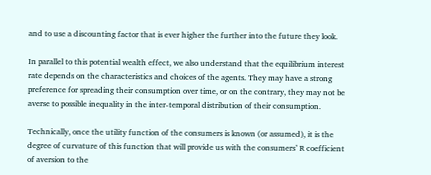and to use a discounting factor that is ever higher the further into the future they look.

In parallel to this potential wealth effect, we also understand that the equilibrium interest rate depends on the characteristics and choices of the agents. They may have a strong preference for spreading their consumption over time, or on the contrary, they may not be averse to possible inequality in the inter-temporal distribution of their consumption.

Technically, once the utility function of the consumers is known (or assumed), it is the degree of curvature of this function that will provide us with the consumers’ R coefficient of aversion to the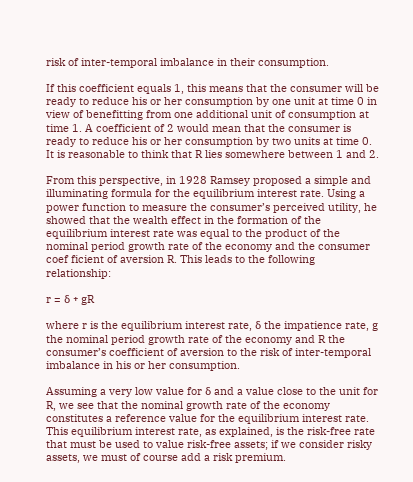risk of inter-temporal imbalance in their consumption.

If this coefficient equals 1, this means that the consumer will be ready to reduce his or her consumption by one unit at time 0 in view of benefitting from one additional unit of consumption at time 1. A coefficient of 2 would mean that the consumer is ready to reduce his or her consumption by two units at time 0. It is reasonable to think that R lies somewhere between 1 and 2.

From this perspective, in 1928 Ramsey proposed a simple and illuminating formula for the equilibrium interest rate. Using a power function to measure the consumer’s perceived utility, he showed that the wealth effect in the formation of the equilibrium interest rate was equal to the product of the nominal period growth rate of the economy and the consumer coef ficient of aversion R. This leads to the following relationship:

r = δ + gR

where r is the equilibrium interest rate, δ the impatience rate, g the nominal period growth rate of the economy and R the consumer’s coefficient of aversion to the risk of inter-temporal imbalance in his or her consumption.

Assuming a very low value for δ and a value close to the unit for R, we see that the nominal growth rate of the economy constitutes a reference value for the equilibrium interest rate. This equilibrium interest rate, as explained, is the risk-free rate that must be used to value risk-free assets; if we consider risky assets, we must of course add a risk premium.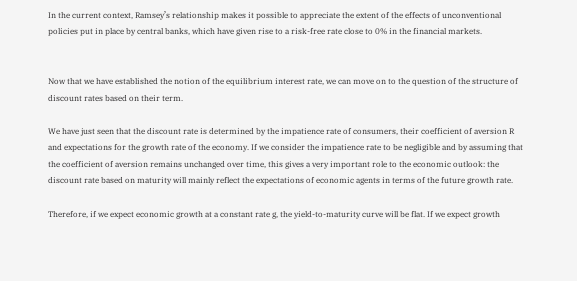In the current context, Ramsey’s relationship makes it possible to appreciate the extent of the effects of unconventional policies put in place by central banks, which have given rise to a risk-free rate close to 0% in the financial markets.


Now that we have established the notion of the equilibrium interest rate, we can move on to the question of the structure of discount rates based on their term.

We have just seen that the discount rate is determined by the impatience rate of consumers, their coefficient of aversion R and expectations for the growth rate of the economy. If we consider the impatience rate to be negligible and by assuming that the coefficient of aversion remains unchanged over time, this gives a very important role to the economic outlook: the discount rate based on maturity will mainly reflect the expectations of economic agents in terms of the future growth rate.

Therefore, if we expect economic growth at a constant rate g, the yield-to-maturity curve will be flat. If we expect growth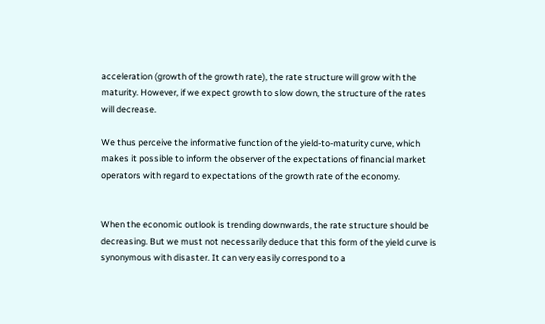acceleration (growth of the growth rate), the rate structure will grow with the maturity. However, if we expect growth to slow down, the structure of the rates will decrease.

We thus perceive the informative function of the yield-to-maturity curve, which makes it possible to inform the observer of the expectations of financial market operators with regard to expectations of the growth rate of the economy.


When the economic outlook is trending downwards, the rate structure should be decreasing. But we must not necessarily deduce that this form of the yield curve is synonymous with disaster. It can very easily correspond to a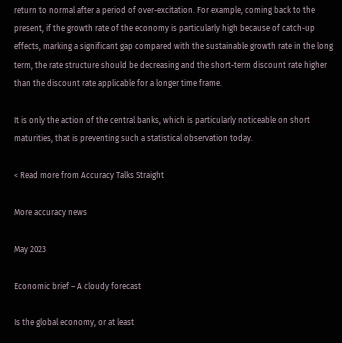return to normal after a period of over-excitation. For example, coming back to the present, if the growth rate of the economy is particularly high because of catch-up effects, marking a significant gap compared with the sustainable growth rate in the long term, the rate structure should be decreasing and the short-term discount rate higher than the discount rate applicable for a longer time frame.

It is only the action of the central banks, which is particularly noticeable on short maturities, that is preventing such a statistical observation today.

< Read more from Accuracy Talks Straight

More accuracy news

May 2023

Economic brief – A cloudy forecast

Is the global economy, or at least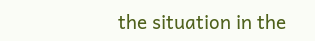the situation in the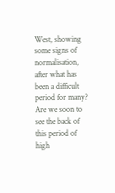West, showing some signs of normalisation, after what has been a difficult period for many? Are we soon to see the back of this period of high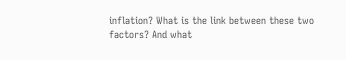inflation? What is the link between these two factors? And what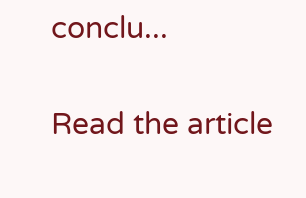conclu...

Read the article